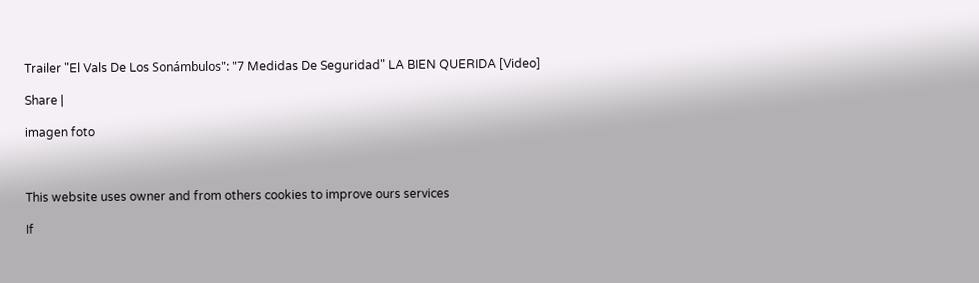Trailer "El Vals De Los Sonámbulos": "7 Medidas De Seguridad" LA BIEN QUERIDA [Video]

Share |

imagen foto



This website uses owner and from others cookies to improve ours services

If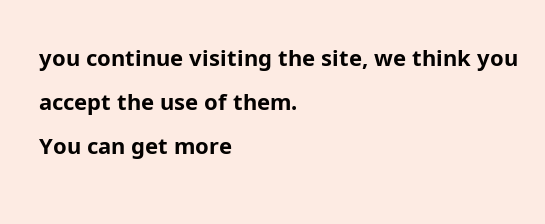you continue visiting the site, we think you accept the use of them.
You can get more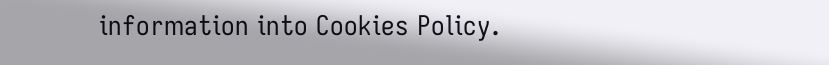information into Cookies Policy.